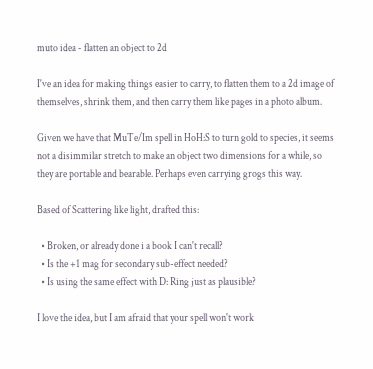muto idea - flatten an object to 2d

I've an idea for making things easier to carry, to flatten them to a 2d image of themselves, shrink them, and then carry them like pages in a photo album.

Given we have that MuTe/Im spell in HoH:S to turn gold to species, it seems not a disimmilar stretch to make an object two dimensions for a while, so they are portable and bearable. Perhaps even carrying grogs this way.

Based of Scattering like light, drafted this:

  • Broken, or already done i a book I can't recall?
  • Is the +1 mag for secondary sub-effect needed?
  • Is using the same effect with D: Ring just as plausible?

I love the idea, but I am afraid that your spell won't work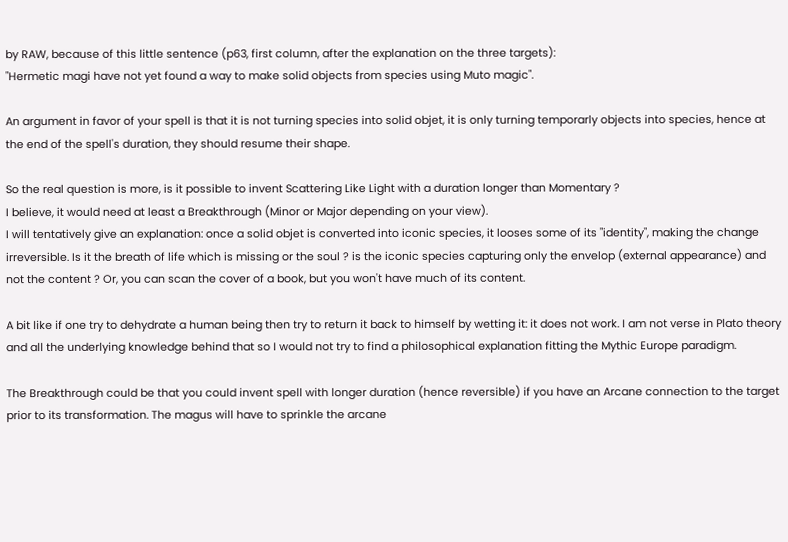by RAW, because of this little sentence (p63, first column, after the explanation on the three targets):
"Hermetic magi have not yet found a way to make solid objects from species using Muto magic".

An argument in favor of your spell is that it is not turning species into solid objet, it is only turning temporarly objects into species, hence at the end of the spell's duration, they should resume their shape.

So the real question is more, is it possible to invent Scattering Like Light with a duration longer than Momentary ?
I believe, it would need at least a Breakthrough (Minor or Major depending on your view).
I will tentatively give an explanation: once a solid objet is converted into iconic species, it looses some of its "identity", making the change irreversible. Is it the breath of life which is missing or the soul ? is the iconic species capturing only the envelop (external appearance) and not the content ? Or, you can scan the cover of a book, but you won't have much of its content.

A bit like if one try to dehydrate a human being then try to return it back to himself by wetting it: it does not work. I am not verse in Plato theory and all the underlying knowledge behind that so I would not try to find a philosophical explanation fitting the Mythic Europe paradigm.

The Breakthrough could be that you could invent spell with longer duration (hence reversible) if you have an Arcane connection to the target prior to its transformation. The magus will have to sprinkle the arcane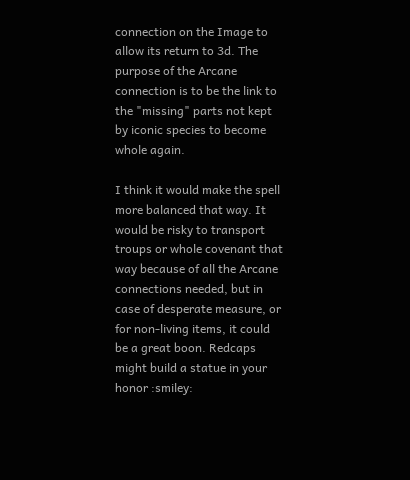connection on the Image to allow its return to 3d. The purpose of the Arcane connection is to be the link to the "missing" parts not kept by iconic species to become whole again.

I think it would make the spell more balanced that way. It would be risky to transport troups or whole covenant that way because of all the Arcane connections needed, but in case of desperate measure, or for non-living items, it could be a great boon. Redcaps might build a statue in your honor :smiley: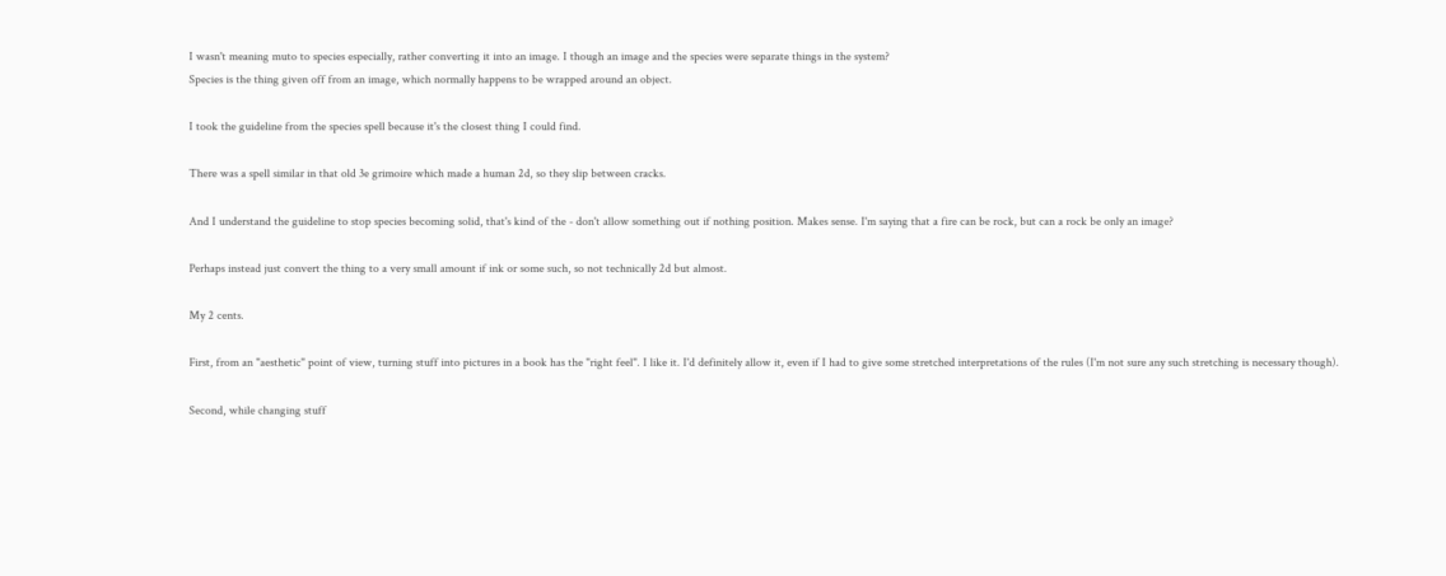I wasn't meaning muto to species especially, rather converting it into an image. I though an image and the species were separate things in the system?
Species is the thing given off from an image, which normally happens to be wrapped around an object.

I took the guideline from the species spell because it's the closest thing I could find.

There was a spell similar in that old 3e grimoire which made a human 2d, so they slip between cracks.

And I understand the guideline to stop species becoming solid, that's kind of the - don't allow something out if nothing position. Makes sense. I'm saying that a fire can be rock, but can a rock be only an image?

Perhaps instead just convert the thing to a very small amount if ink or some such, so not technically 2d but almost.

My 2 cents.

First, from an "aesthetic" point of view, turning stuff into pictures in a book has the "right feel". I like it. I'd definitely allow it, even if I had to give some stretched interpretations of the rules (I'm not sure any such stretching is necessary though).

Second, while changing stuff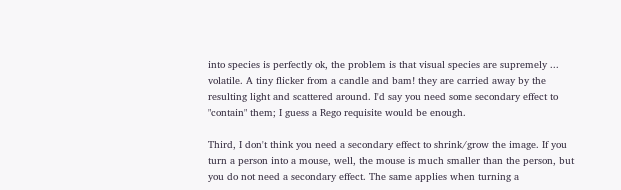into species is perfectly ok, the problem is that visual species are supremely ... volatile. A tiny flicker from a candle and bam! they are carried away by the resulting light and scattered around. I'd say you need some secondary effect to "contain" them; I guess a Rego requisite would be enough.

Third, I don't think you need a secondary effect to shrink/grow the image. If you turn a person into a mouse, well, the mouse is much smaller than the person, but you do not need a secondary effect. The same applies when turning a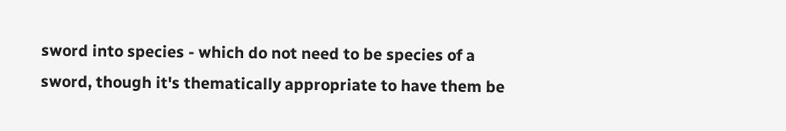sword into species - which do not need to be species of a sword, though it's thematically appropriate to have them be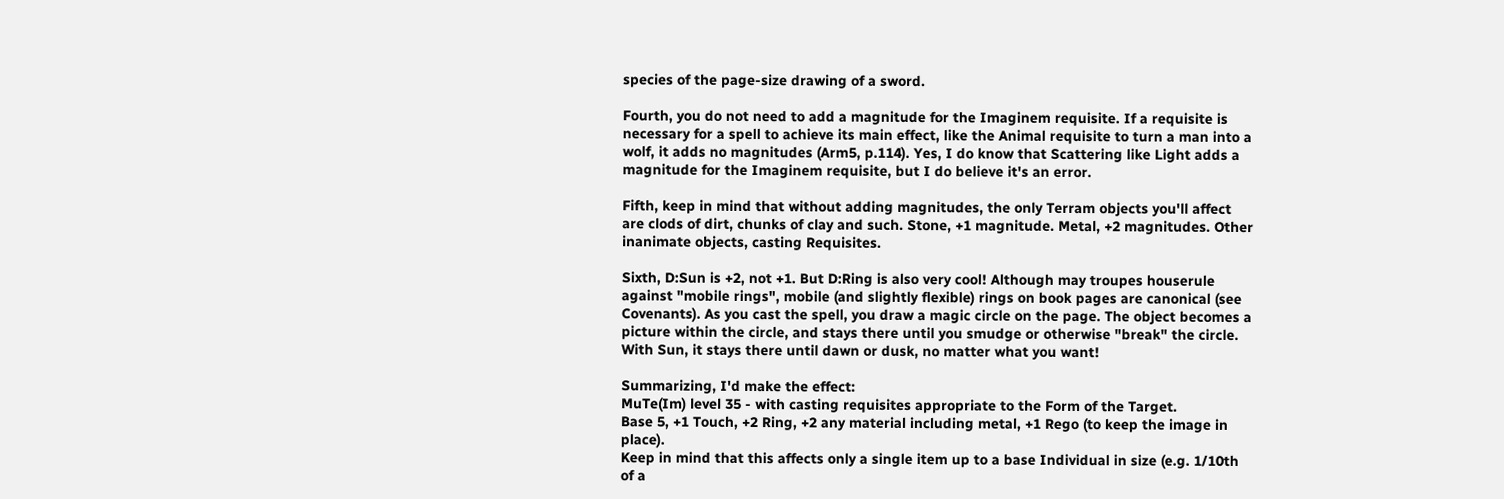species of the page-size drawing of a sword.

Fourth, you do not need to add a magnitude for the Imaginem requisite. If a requisite is necessary for a spell to achieve its main effect, like the Animal requisite to turn a man into a wolf, it adds no magnitudes (Arm5, p.114). Yes, I do know that Scattering like Light adds a magnitude for the Imaginem requisite, but I do believe it's an error.

Fifth, keep in mind that without adding magnitudes, the only Terram objects you'll affect are clods of dirt, chunks of clay and such. Stone, +1 magnitude. Metal, +2 magnitudes. Other inanimate objects, casting Requisites.

Sixth, D:Sun is +2, not +1. But D:Ring is also very cool! Although may troupes houserule against "mobile rings", mobile (and slightly flexible) rings on book pages are canonical (see Covenants). As you cast the spell, you draw a magic circle on the page. The object becomes a picture within the circle, and stays there until you smudge or otherwise "break" the circle. With Sun, it stays there until dawn or dusk, no matter what you want!

Summarizing, I'd make the effect:
MuTe(Im) level 35 - with casting requisites appropriate to the Form of the Target.
Base 5, +1 Touch, +2 Ring, +2 any material including metal, +1 Rego (to keep the image in place).
Keep in mind that this affects only a single item up to a base Individual in size (e.g. 1/10th of a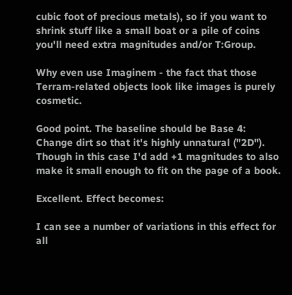cubic foot of precious metals), so if you want to shrink stuff like a small boat or a pile of coins you'll need extra magnitudes and/or T:Group.

Why even use Imaginem - the fact that those Terram-related objects look like images is purely cosmetic.

Good point. The baseline should be Base 4: Change dirt so that it's highly unnatural ("2D"). Though in this case I'd add +1 magnitudes to also make it small enough to fit on the page of a book.

Excellent. Effect becomes:

I can see a number of variations in this effect for all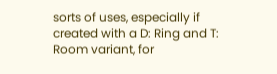sorts of uses, especially if created with a D: Ring and T: Room variant, for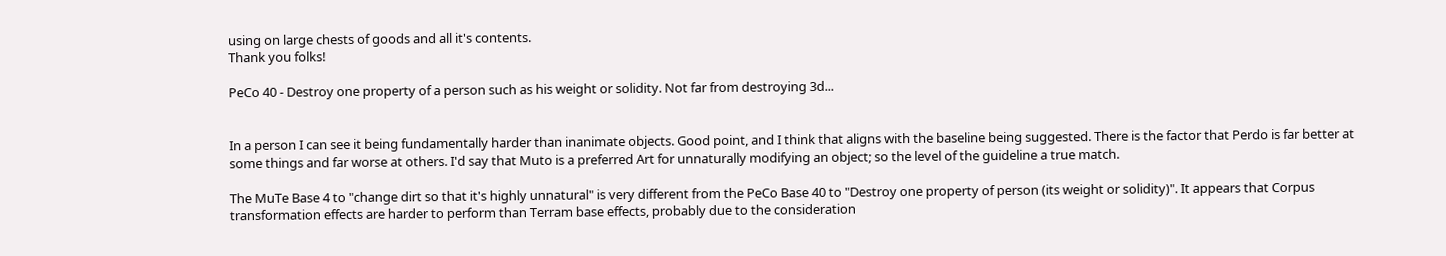using on large chests of goods and all it's contents.
Thank you folks!

PeCo 40 - Destroy one property of a person such as his weight or solidity. Not far from destroying 3d...


In a person I can see it being fundamentally harder than inanimate objects. Good point, and I think that aligns with the baseline being suggested. There is the factor that Perdo is far better at some things and far worse at others. I'd say that Muto is a preferred Art for unnaturally modifying an object; so the level of the guideline a true match.

The MuTe Base 4 to "change dirt so that it's highly unnatural" is very different from the PeCo Base 40 to "Destroy one property of person (its weight or solidity)". It appears that Corpus transformation effects are harder to perform than Terram base effects, probably due to the consideration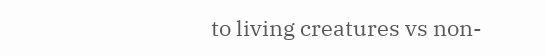to living creatures vs non-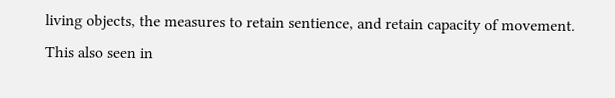living objects, the measures to retain sentience, and retain capacity of movement. This also seen in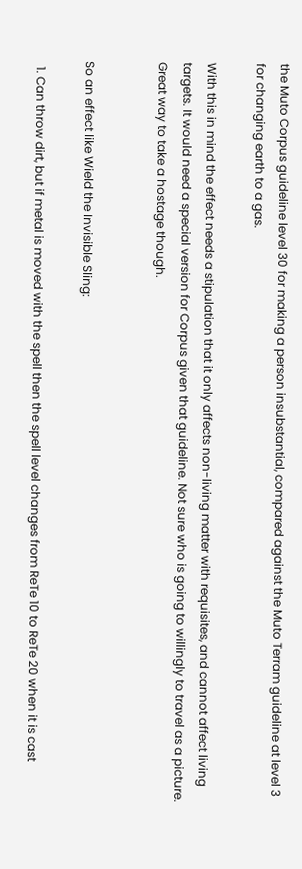the Muto Corpus guideline level 30 for making a person insubstantial, compared against the Muto Terram guideline at level 3 for changing earth to a gas.

With this in mind the effect needs a stipulation that it only affects non-living matter with requisites, and cannot affect living targets. It would need a special version for Corpus given that guideline. Not sure who is going to willingly to travel as a picture. Great way to take a hostage though.


So an effect like Wield the Invisible Sling:

  1. Can throw dirt, but if metal is moved with the spell then the spell level changes from ReTe 10 to ReTe 20 when it is cast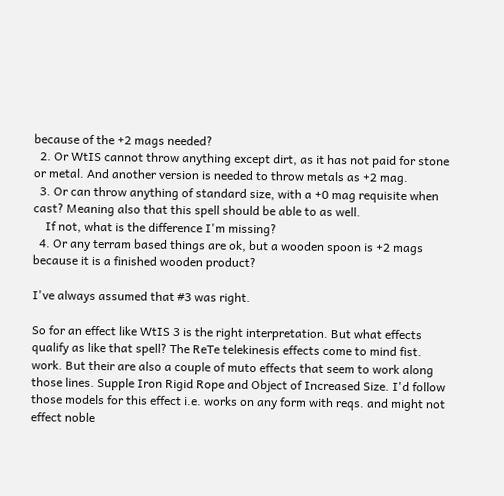because of the +2 mags needed?
  2. Or WtIS cannot throw anything except dirt, as it has not paid for stone or metal. And another version is needed to throw metals as +2 mag.
  3. Or can throw anything of standard size, with a +0 mag requisite when cast? Meaning also that this spell should be able to as well.
    If not, what is the difference I'm missing?
  4. Or any terram based things are ok, but a wooden spoon is +2 mags because it is a finished wooden product?

I've always assumed that #3 was right.

So for an effect like WtIS 3 is the right interpretation. But what effects qualify as like that spell? The ReTe telekinesis effects come to mind fist. work. But their are also a couple of muto effects that seem to work along those lines. Supple Iron Rigid Rope and Object of Increased Size. I'd follow those models for this effect i.e. works on any form with reqs. and might not effect noble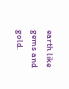earth like gems and gold.